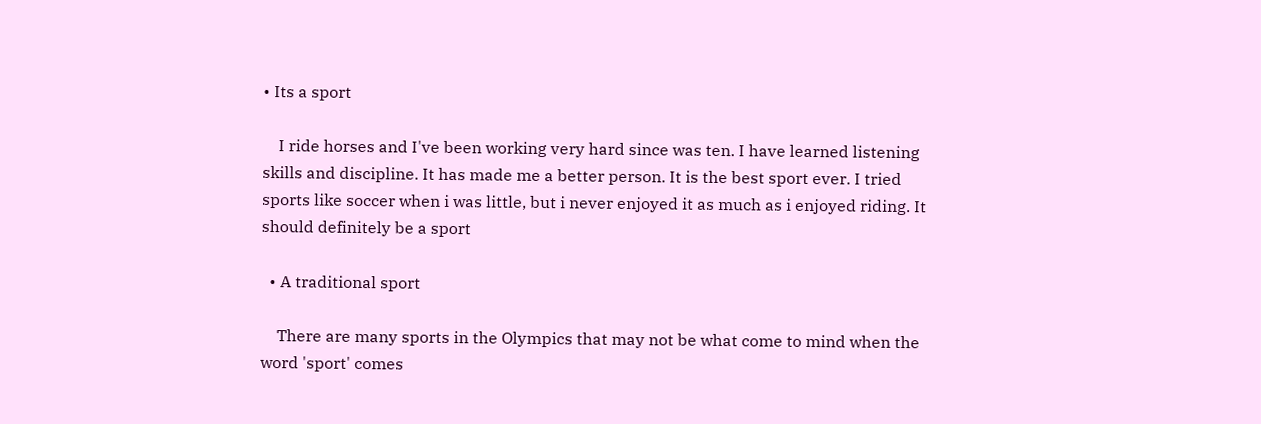• Its a sport

    I ride horses and I've been working very hard since was ten. I have learned listening skills and discipline. It has made me a better person. It is the best sport ever. I tried sports like soccer when i was little, but i never enjoyed it as much as i enjoyed riding. It should definitely be a sport

  • A traditional sport

    There are many sports in the Olympics that may not be what come to mind when the word 'sport' comes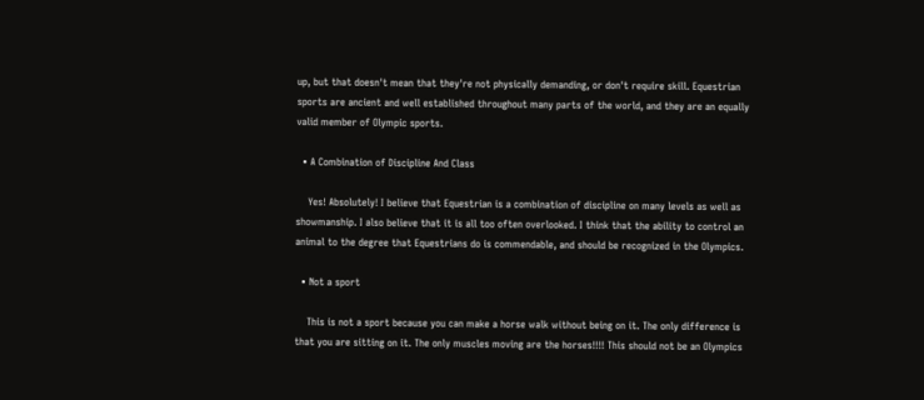up, but that doesn't mean that they're not physically demanding, or don't require skill. Equestrian sports are ancient and well established throughout many parts of the world, and they are an equally valid member of Olympic sports.

  • A Combination of Discipline And Class

    Yes! Absolutely! I believe that Equestrian is a combination of discipline on many levels as well as showmanship. I also believe that it is all too often overlooked. I think that the ability to control an animal to the degree that Equestrians do is commendable, and should be recognized in the Olympics.

  • Not a sport

    This is not a sport because you can make a horse walk without being on it. The only difference is that you are sitting on it. The only muscles moving are the horses!!!! This should not be an Olympics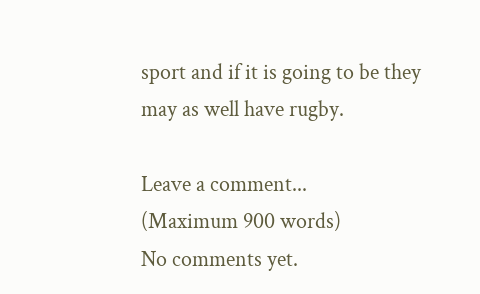sport and if it is going to be they may as well have rugby.

Leave a comment...
(Maximum 900 words)
No comments yet.